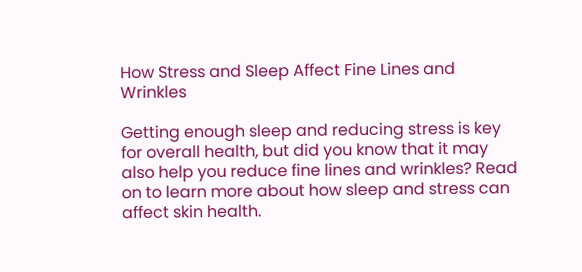How Stress and Sleep Affect Fine Lines and Wrinkles

Getting enough sleep and reducing stress is key for overall health, but did you know that it may also help you reduce fine lines and wrinkles? Read on to learn more about how sleep and stress can affect skin health.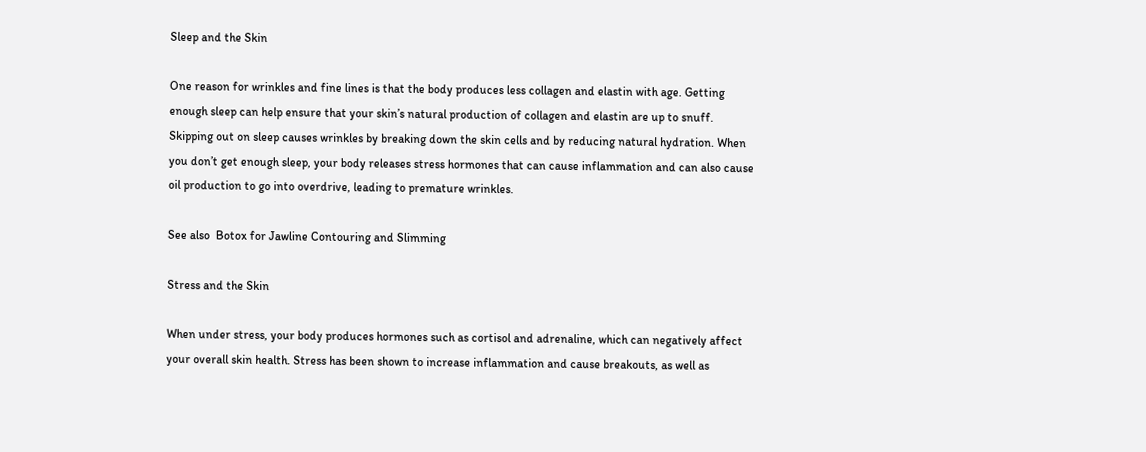Sleep and the Skin

One reason for wrinkles and fine lines is that the body produces less collagen and elastin with age. Getting enough sleep can help ensure that your skin’s natural production of collagen and elastin are up to snuff. Skipping out on sleep causes wrinkles by breaking down the skin cells and by reducing natural hydration. When you don’t get enough sleep, your body releases stress hormones that can cause inflammation and can also cause oil production to go into overdrive, leading to premature wrinkles.

See also  Botox for Jawline Contouring and Slimming

Stress and the Skin

When under stress, your body produces hormones such as cortisol and adrenaline, which can negatively affect your overall skin health. Stress has been shown to increase inflammation and cause breakouts, as well as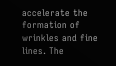accelerate the formation of wrinkles and fine lines. The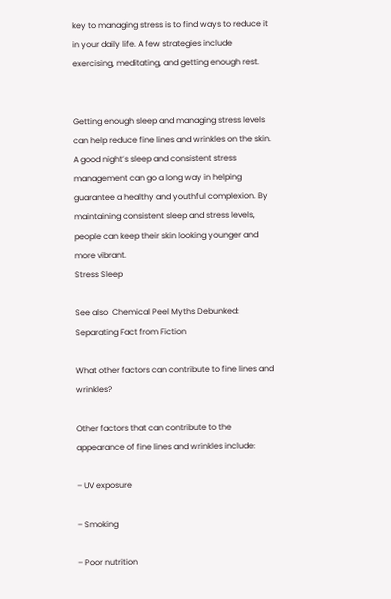key to managing stress is to find ways to reduce it in your daily life. A few strategies include exercising, meditating, and getting enough rest.


Getting enough sleep and managing stress levels can help reduce fine lines and wrinkles on the skin. A good night’s sleep and consistent stress management can go a long way in helping guarantee a healthy and youthful complexion. By maintaining consistent sleep and stress levels, people can keep their skin looking younger and more vibrant.
Stress Sleep

See also  Chemical Peel Myths Debunked: Separating Fact from Fiction

What other factors can contribute to fine lines and wrinkles?

Other factors that can contribute to the appearance of fine lines and wrinkles include:

– UV exposure

– Smoking

– Poor nutrition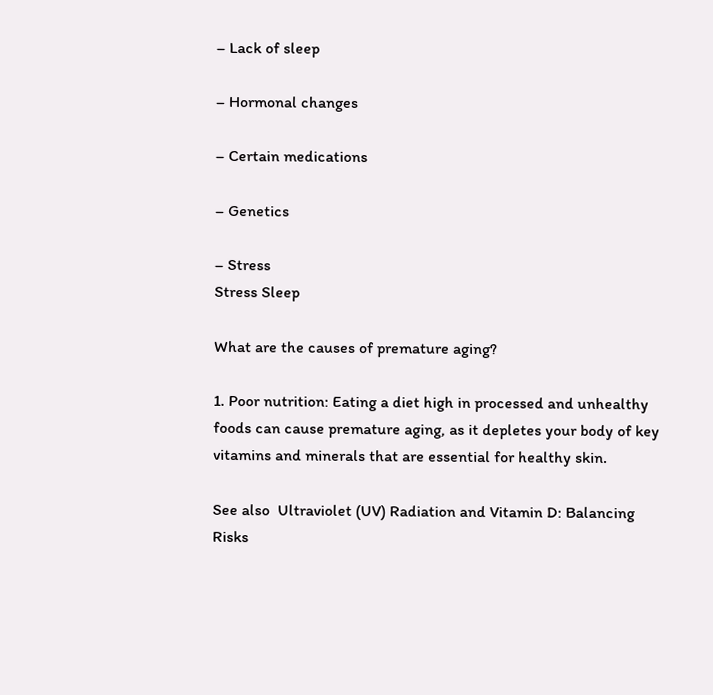– Lack of sleep

– Hormonal changes

– Certain medications

– Genetics

– Stress
Stress Sleep

What are the causes of premature aging?

1. Poor nutrition: Eating a diet high in processed and unhealthy foods can cause premature aging, as it depletes your body of key vitamins and minerals that are essential for healthy skin.

See also  Ultraviolet (UV) Radiation and Vitamin D: Balancing Risks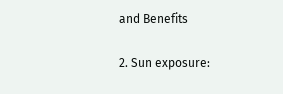and Benefits

2. Sun exposure: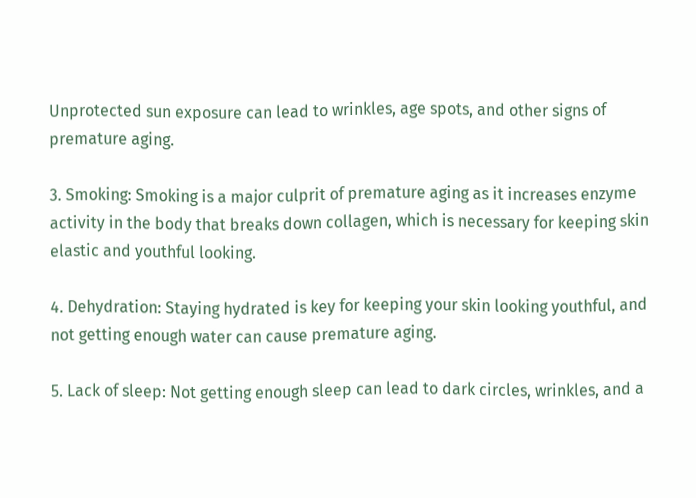Unprotected sun exposure can lead to wrinkles, age spots, and other signs of premature aging.

3. Smoking: Smoking is a major culprit of premature aging as it increases enzyme activity in the body that breaks down collagen, which is necessary for keeping skin elastic and youthful looking.

4. Dehydration: Staying hydrated is key for keeping your skin looking youthful, and not getting enough water can cause premature aging.

5. Lack of sleep: Not getting enough sleep can lead to dark circles, wrinkles, and a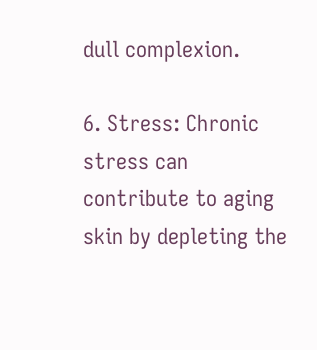dull complexion.

6. Stress: Chronic stress can contribute to aging skin by depleting the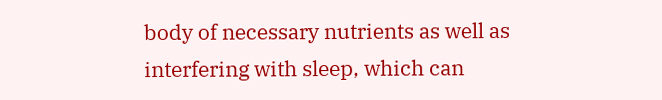body of necessary nutrients as well as interfering with sleep, which can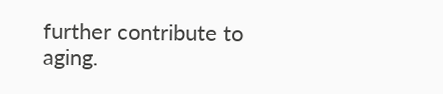further contribute to aging.